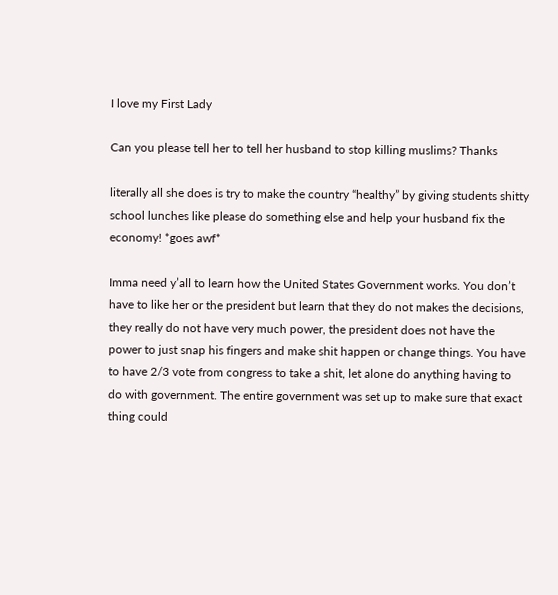I love my First Lady

Can you please tell her to tell her husband to stop killing muslims? Thanks

literally all she does is try to make the country “healthy” by giving students shitty school lunches like please do something else and help your husband fix the economy! *goes awf*

Imma need y’all to learn how the United States Government works. You don’t have to like her or the president but learn that they do not makes the decisions, they really do not have very much power, the president does not have the power to just snap his fingers and make shit happen or change things. You have to have 2/3 vote from congress to take a shit, let alone do anything having to do with government. The entire government was set up to make sure that exact thing could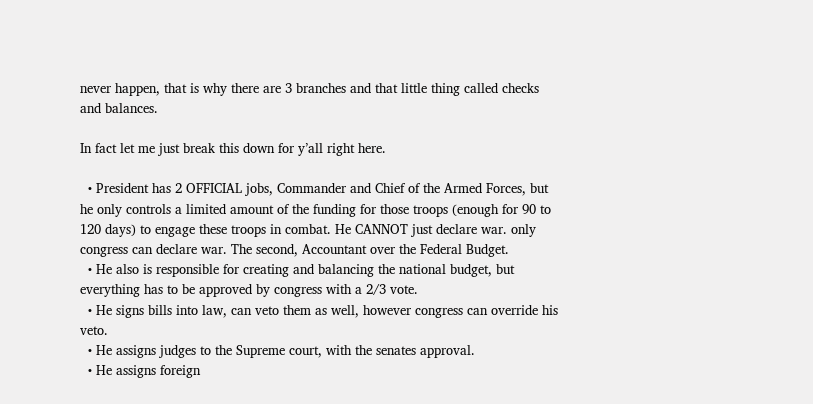never happen, that is why there are 3 branches and that little thing called checks and balances.

In fact let me just break this down for y’all right here.

  • President has 2 OFFICIAL jobs, Commander and Chief of the Armed Forces, but he only controls a limited amount of the funding for those troops (enough for 90 to 120 days) to engage these troops in combat. He CANNOT just declare war. only congress can declare war. The second, Accountant over the Federal Budget.
  • He also is responsible for creating and balancing the national budget, but everything has to be approved by congress with a 2/3 vote.
  • He signs bills into law, can veto them as well, however congress can override his veto.
  • He assigns judges to the Supreme court, with the senates approval.
  • He assigns foreign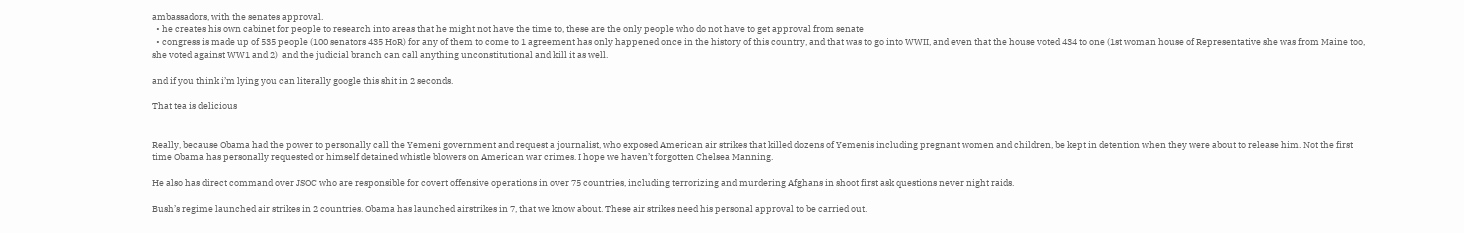ambassadors, with the senates approval.
  • he creates his own cabinet for people to research into areas that he might not have the time to, these are the only people who do not have to get approval from senate
  • congress is made up of 535 people (100 senators 435 HoR) for any of them to come to 1 agreement has only happened once in the history of this country, and that was to go into WWII, and even that the house voted 434 to one (1st woman house of Representative she was from Maine too, she voted against WW1 and 2)  and the judicial branch can call anything unconstitutional and kill it as well.

and if you think i’m lying you can literally google this shit in 2 seconds.

That tea is delicious


Really, because Obama had the power to personally call the Yemeni government and request a journalist, who exposed American air strikes that killed dozens of Yemenis including pregnant women and children, be kept in detention when they were about to release him. Not the first time Obama has personally requested or himself detained whistle blowers on American war crimes. I hope we haven’t forgotten Chelsea Manning.

He also has direct command over JSOC who are responsible for covert offensive operations in over 75 countries, including terrorizing and murdering Afghans in shoot first ask questions never night raids.

Bush’s regime launched air strikes in 2 countries. Obama has launched airstrikes in 7, that we know about. These air strikes need his personal approval to be carried out.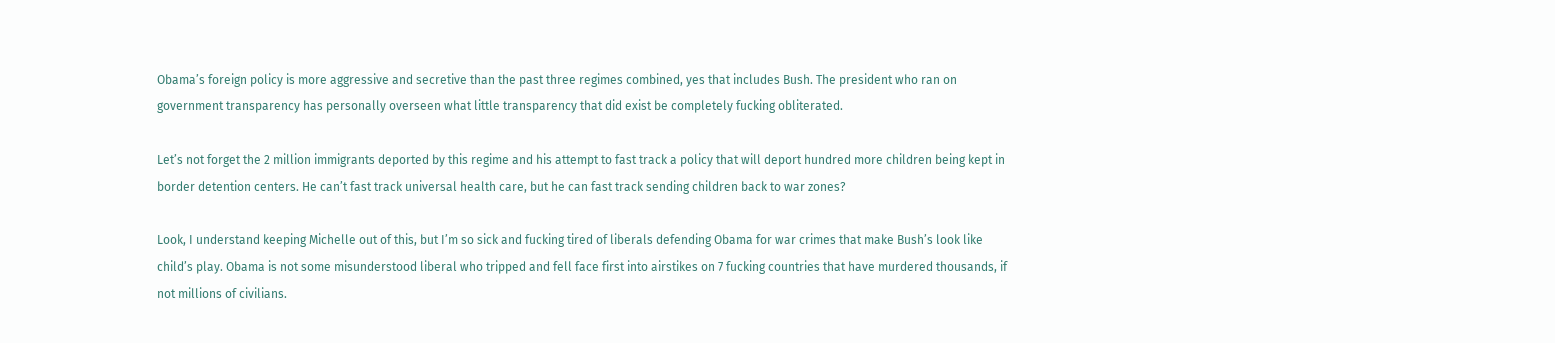Obama’s foreign policy is more aggressive and secretive than the past three regimes combined, yes that includes Bush. The president who ran on government transparency has personally overseen what little transparency that did exist be completely fucking obliterated.

Let’s not forget the 2 million immigrants deported by this regime and his attempt to fast track a policy that will deport hundred more children being kept in border detention centers. He can’t fast track universal health care, but he can fast track sending children back to war zones?

Look, I understand keeping Michelle out of this, but I’m so sick and fucking tired of liberals defending Obama for war crimes that make Bush’s look like child’s play. Obama is not some misunderstood liberal who tripped and fell face first into airstikes on 7 fucking countries that have murdered thousands, if not millions of civilians.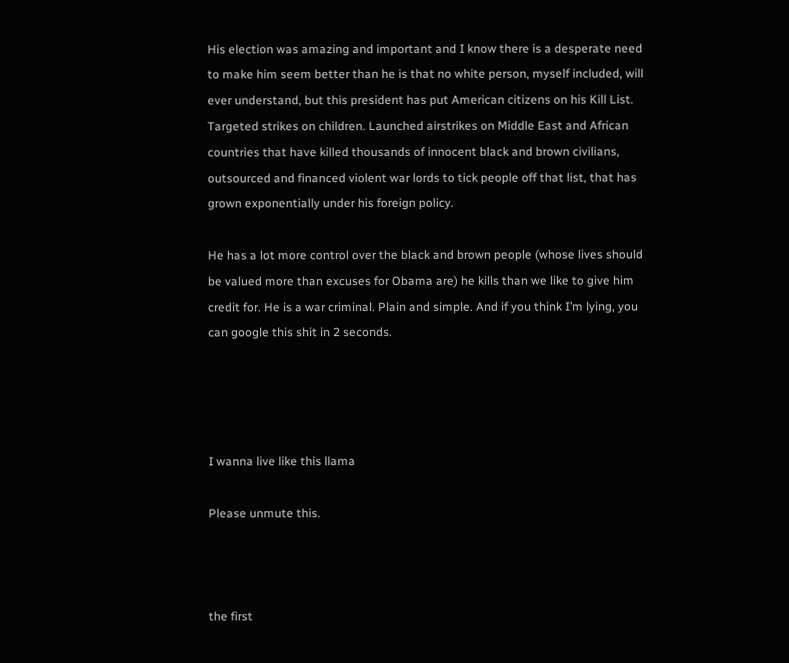His election was amazing and important and I know there is a desperate need to make him seem better than he is that no white person, myself included, will ever understand, but this president has put American citizens on his Kill List. Targeted strikes on children. Launched airstrikes on Middle East and African countries that have killed thousands of innocent black and brown civilians, outsourced and financed violent war lords to tick people off that list, that has grown exponentially under his foreign policy.

He has a lot more control over the black and brown people (whose lives should be valued more than excuses for Obama are) he kills than we like to give him credit for. He is a war criminal. Plain and simple. And if you think I’m lying, you can google this shit in 2 seconds.




I wanna live like this llama

Please unmute this.



the first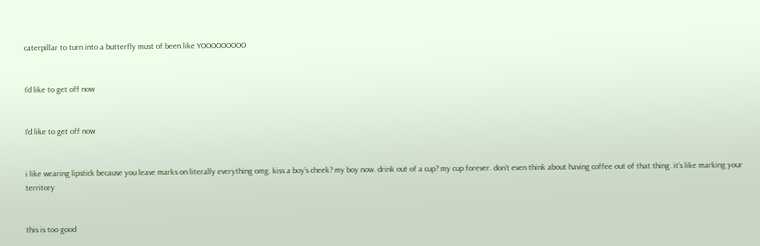caterpillar to turn into a butterfly must of been like YOOOOOOOOO


I’d like to get off now


I’d like to get off now


i like wearing lipstick because you leave marks on literally everything omg. kiss a boy’s cheek? my boy now. drink out of a cup? my cup forever. don’t even think about having coffee out of that thing. it’s like marking your territory


this is too good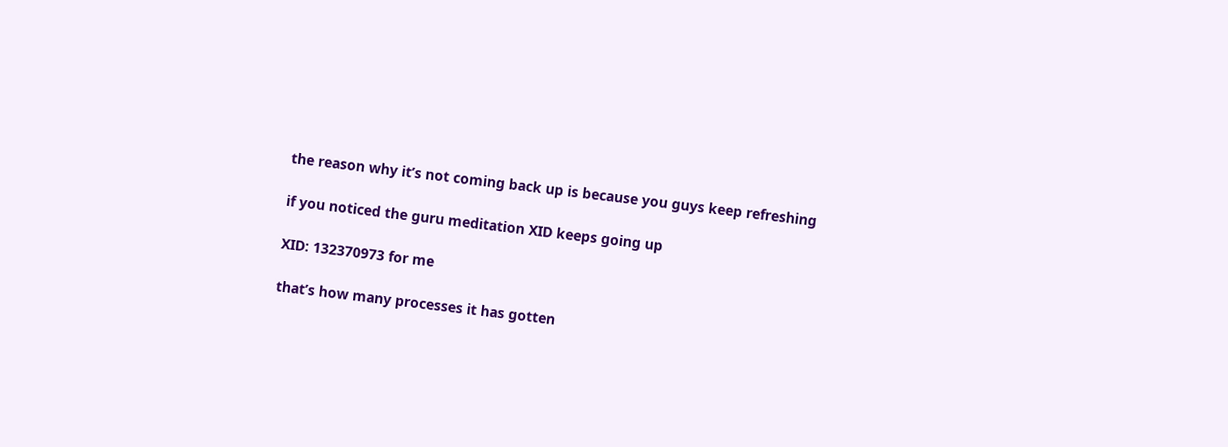the reason why it’s not coming back up is because you guys keep refreshing

if you noticed the guru meditation XID keeps going up

XID: 132370973 for me

that’s how many processes it has gotten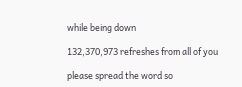while being down

132,370,973 refreshes from all of you

please spread the word so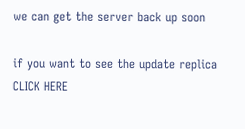we can get the server back up soon

if you want to see the update replica CLICK HERE